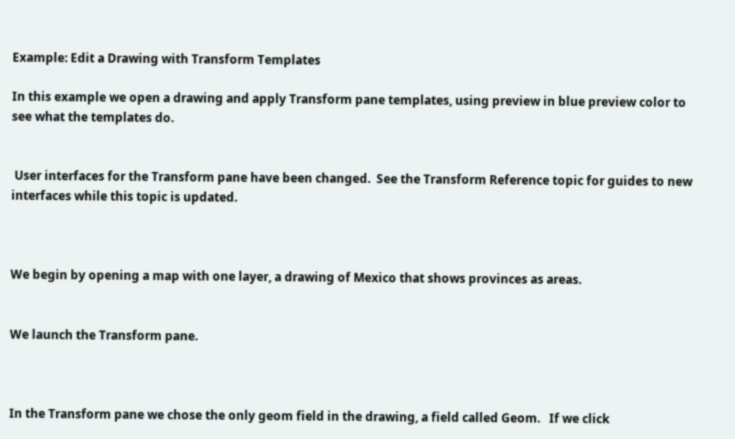Example: Edit a Drawing with Transform Templates

In this example we open a drawing and apply Transform pane templates, using preview in blue preview color to see what the templates do.


 User interfaces for the Transform pane have been changed.  See the Transform Reference topic for guides to new interfaces while this topic is updated.



We begin by opening a map with one layer, a drawing of Mexico that shows provinces as areas.


We launch the Transform pane.



In the Transform pane we chose the only geom field in the drawing, a field called Geom.   If we click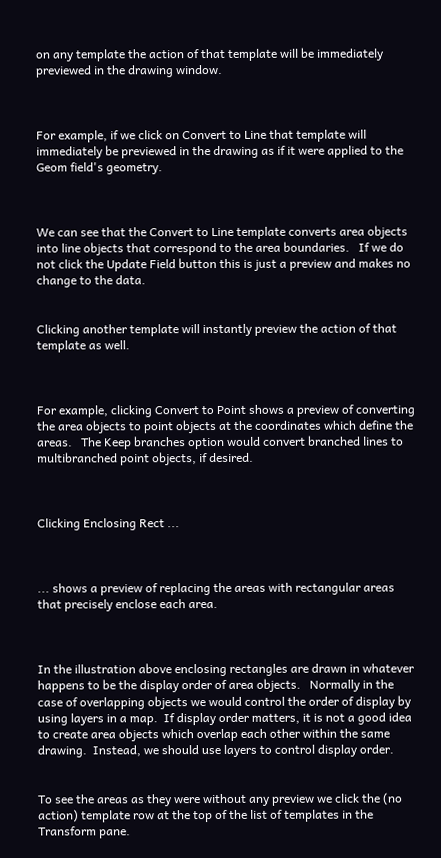on any template the action of that template will be immediately previewed in the drawing window.



For example, if we click on Convert to Line that template will immediately be previewed in the drawing as if it were applied to the Geom field's geometry.



We can see that the Convert to Line template converts area objects into line objects that correspond to the area boundaries.   If we do not click the Update Field button this is just a preview and makes no change to the data.


Clicking another template will instantly preview the action of that template as well.



For example, clicking Convert to Point shows a preview of converting the area objects to point objects at the coordinates which define the areas.   The Keep branches option would convert branched lines to multibranched point objects, if desired.



Clicking Enclosing Rect ...



... shows a preview of replacing the areas with rectangular areas that precisely enclose each area.



In the illustration above enclosing rectangles are drawn in whatever happens to be the display order of area objects.   Normally in the case of overlapping objects we would control the order of display by using layers in a map.  If display order matters, it is not a good idea to create area objects which overlap each other within the same drawing.  Instead, we should use layers to control display order.


To see the areas as they were without any preview we click the (no action) template row at the top of the list of templates in the Transform pane.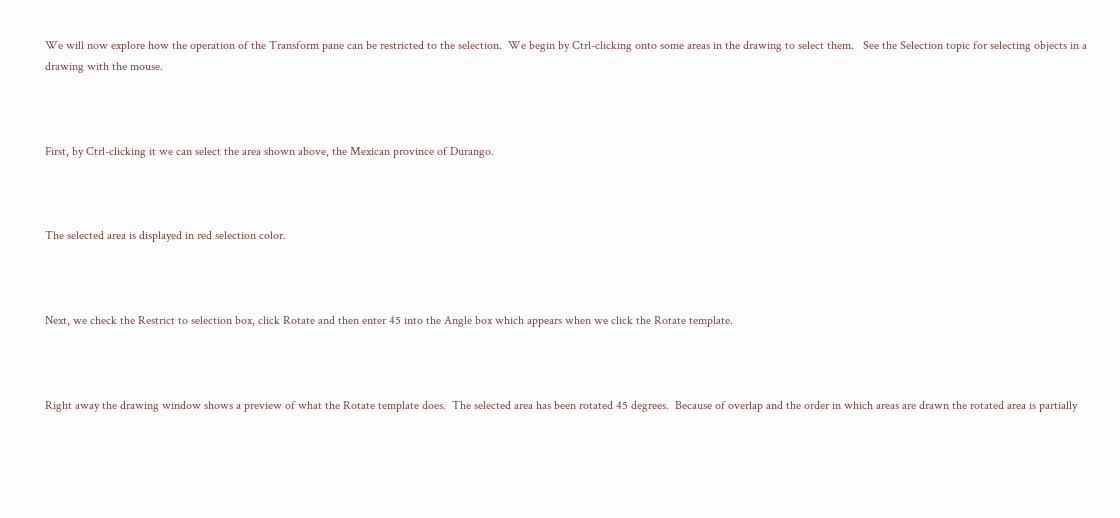We will now explore how the operation of the Transform pane can be restricted to the selection.  We begin by Ctrl-clicking onto some areas in the drawing to select them.   See the Selection topic for selecting objects in a drawing with the mouse.



First, by Ctrl-clicking it we can select the area shown above, the Mexican province of Durango.



The selected area is displayed in red selection color.



Next, we check the Restrict to selection box, click Rotate and then enter 45 into the Angle box which appears when we click the Rotate template.



Right away the drawing window shows a preview of what the Rotate template does.  The selected area has been rotated 45 degrees.  Because of overlap and the order in which areas are drawn the rotated area is partially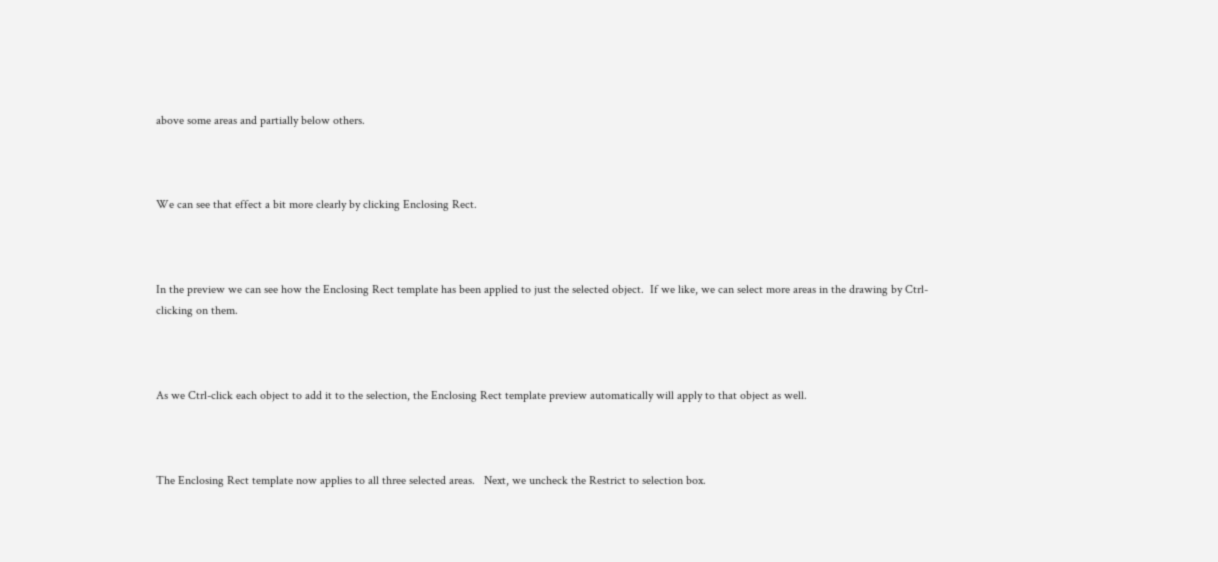above some areas and partially below others.



We can see that effect a bit more clearly by clicking Enclosing Rect.



In the preview we can see how the Enclosing Rect template has been applied to just the selected object.  If we like, we can select more areas in the drawing by Ctrl-clicking on them.



As we Ctrl-click each object to add it to the selection, the Enclosing Rect template preview automatically will apply to that object as well.



The Enclosing Rect template now applies to all three selected areas.   Next, we uncheck the Restrict to selection box.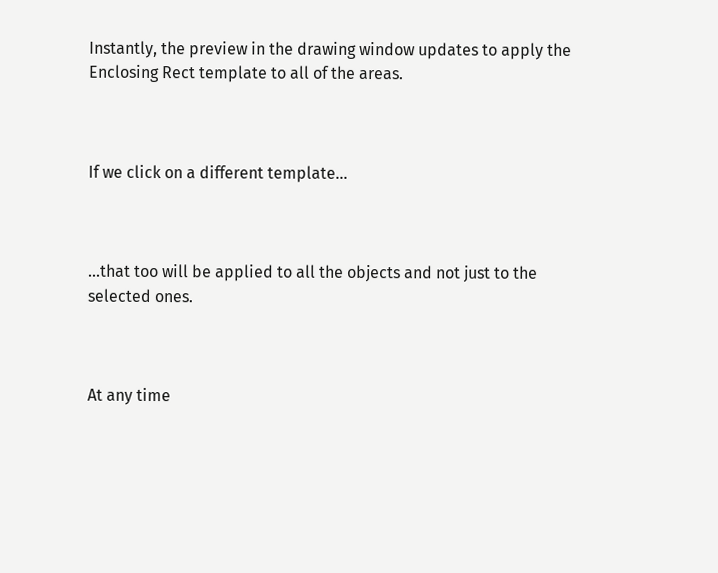Instantly, the preview in the drawing window updates to apply the Enclosing Rect template to all of the areas.



If we click on a different template...



...that too will be applied to all the objects and not just to the selected ones.



At any time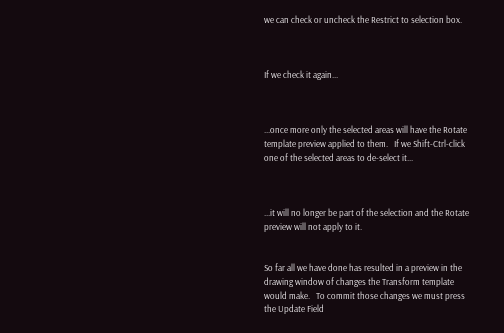we can check or uncheck the Restrict to selection box.



If we check it again...



...once more only the selected areas will have the Rotate template preview applied to them.   If we Shift-Ctrl-click one of the selected areas to de-select it...



...it will no longer be part of the selection and the Rotate preview will not apply to it.


So far all we have done has resulted in a preview in the drawing window of changes the Transform template would make.   To commit those changes we must press the Update Field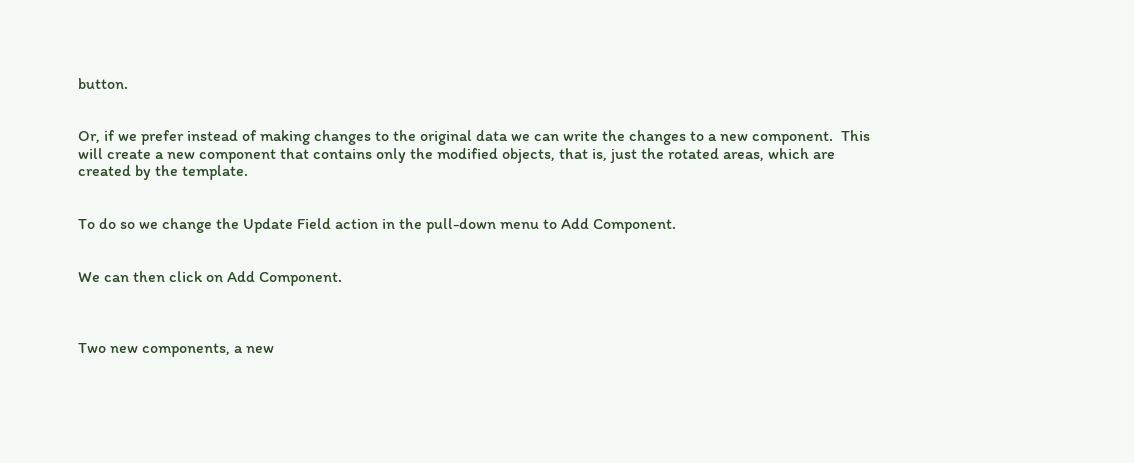button.


Or, if we prefer instead of making changes to the original data we can write the changes to a new component.  This will create a new component that contains only the modified objects, that is, just the rotated areas, which are created by the template.


To do so we change the Update Field action in the pull-down menu to Add Component.


We can then click on Add Component.



Two new components, a new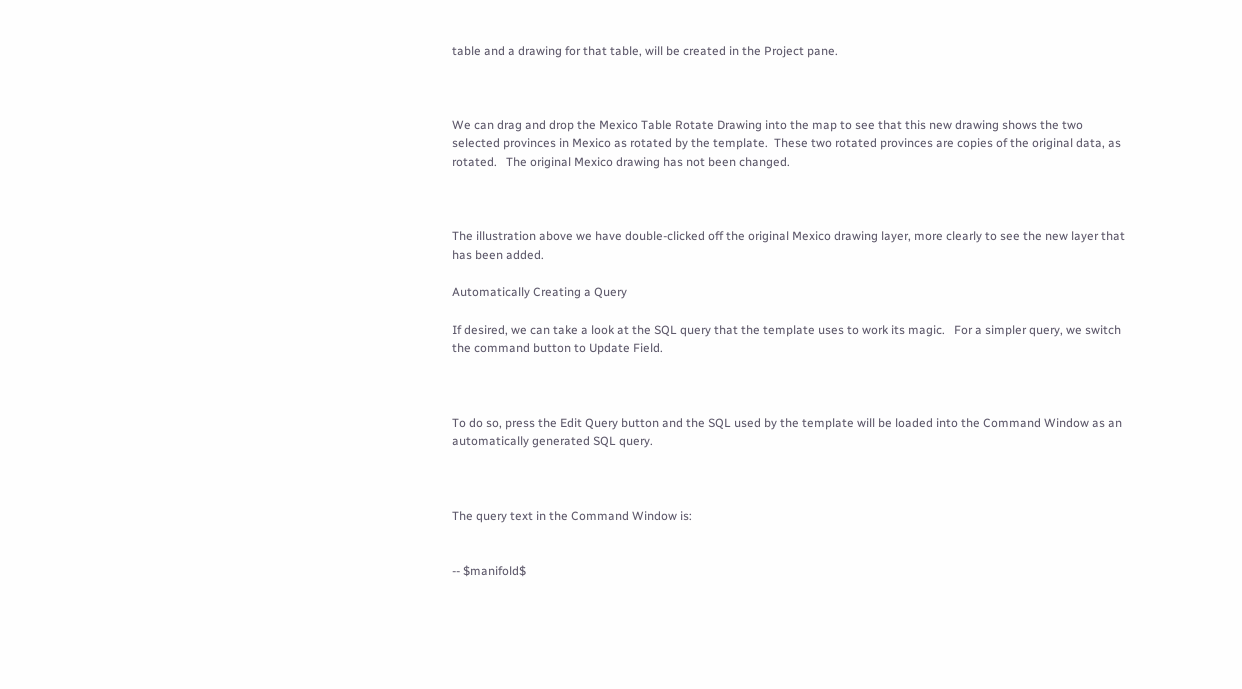table and a drawing for that table, will be created in the Project pane.



We can drag and drop the Mexico Table Rotate Drawing into the map to see that this new drawing shows the two selected provinces in Mexico as rotated by the template.  These two rotated provinces are copies of the original data, as rotated.   The original Mexico drawing has not been changed.



The illustration above we have double-clicked off the original Mexico drawing layer, more clearly to see the new layer that has been added.

Automatically Creating a Query

If desired, we can take a look at the SQL query that the template uses to work its magic.   For a simpler query, we switch the command button to Update Field.



To do so, press the Edit Query button and the SQL used by the template will be loaded into the Command Window as an automatically generated SQL query.



The query text in the Command Window is:


-- $manifold$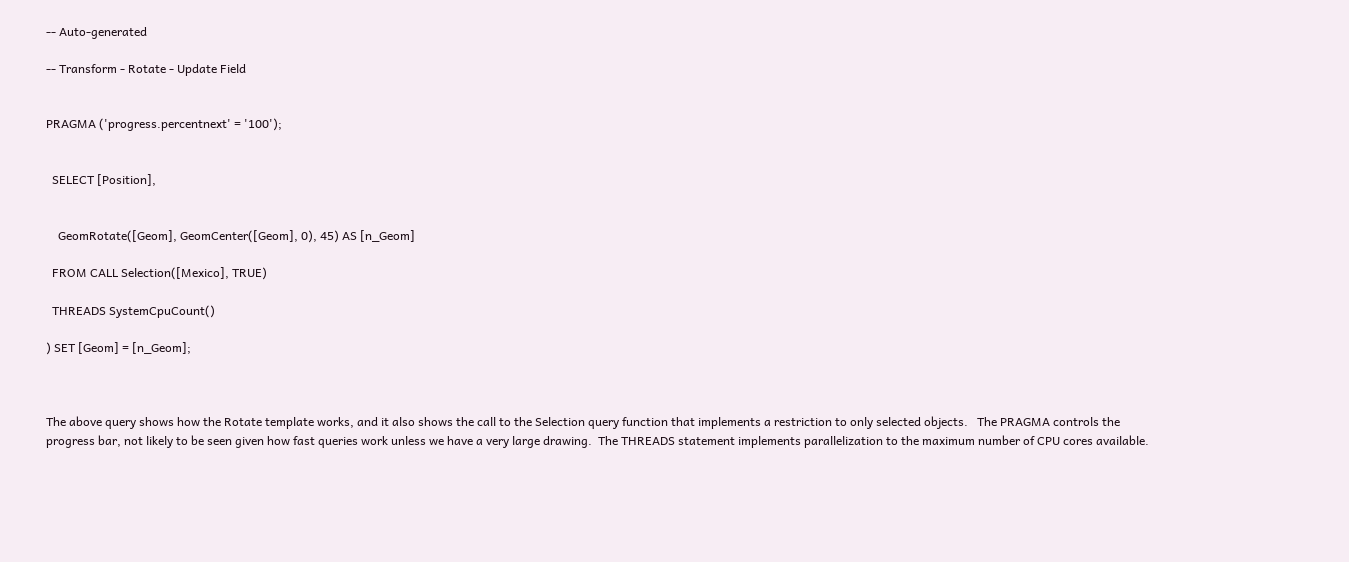-- Auto-generated

-- Transform - Rotate - Update Field


PRAGMA ('progress.percentnext' = '100');


  SELECT [Position],


    GeomRotate([Geom], GeomCenter([Geom], 0), 45) AS [n_Geom]

  FROM CALL Selection([Mexico], TRUE)

  THREADS SystemCpuCount()

) SET [Geom] = [n_Geom];



The above query shows how the Rotate template works, and it also shows the call to the Selection query function that implements a restriction to only selected objects.   The PRAGMA controls the progress bar, not likely to be seen given how fast queries work unless we have a very large drawing.  The THREADS statement implements parallelization to the maximum number of CPU cores available.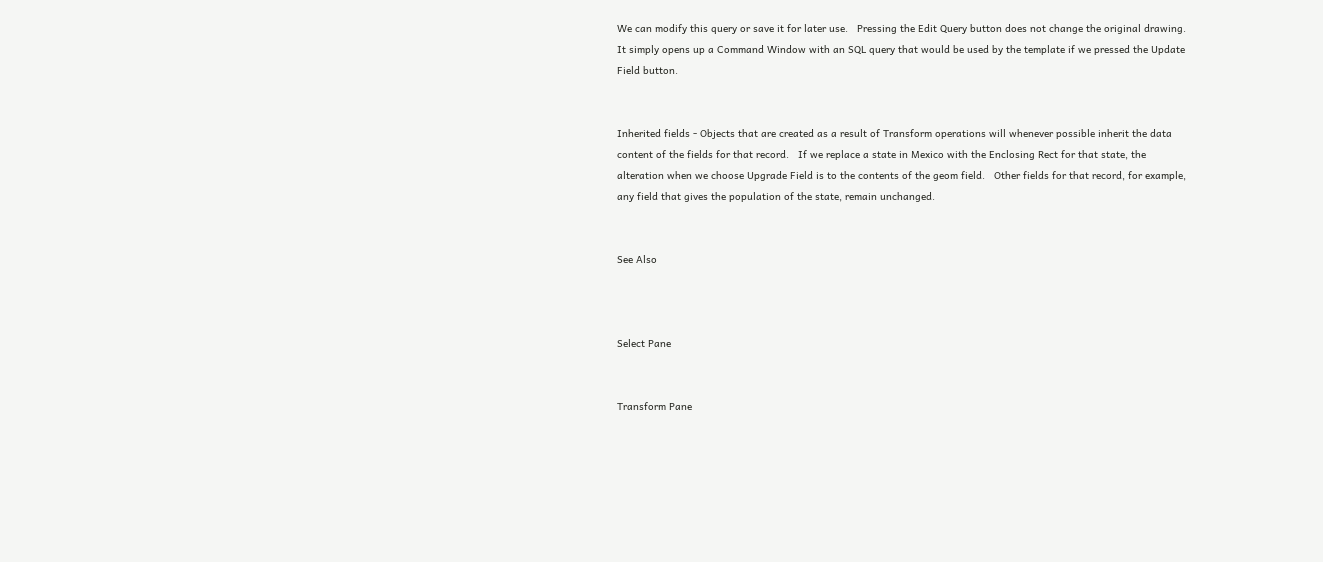We can modify this query or save it for later use.   Pressing the Edit Query button does not change the original drawing.  It simply opens up a Command Window with an SQL query that would be used by the template if we pressed the Update Field button.


Inherited fields - Objects that are created as a result of Transform operations will whenever possible inherit the data content of the fields for that record.   If we replace a state in Mexico with the Enclosing Rect for that state, the alteration when we choose Upgrade Field is to the contents of the geom field.   Other fields for that record, for example, any field that gives the population of the state, remain unchanged.


See Also



Select Pane


Transform Pane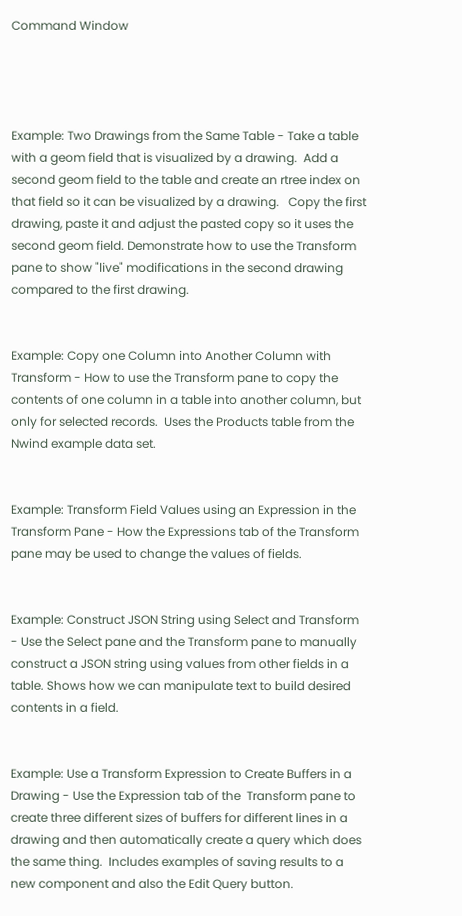Command Window




Example: Two Drawings from the Same Table - Take a table with a geom field that is visualized by a drawing.  Add a second geom field to the table and create an rtree index on that field so it can be visualized by a drawing.   Copy the first drawing, paste it and adjust the pasted copy so it uses the second geom field. Demonstrate how to use the Transform pane to show "live" modifications in the second drawing compared to the first drawing.


Example: Copy one Column into Another Column with Transform - How to use the Transform pane to copy the contents of one column in a table into another column, but only for selected records.  Uses the Products table from the Nwind example data set.


Example: Transform Field Values using an Expression in the Transform Pane - How the Expressions tab of the Transform pane may be used to change the values of fields.


Example: Construct JSON String using Select and Transform - Use the Select pane and the Transform pane to manually construct a JSON string using values from other fields in a table. Shows how we can manipulate text to build desired contents in a field.


Example: Use a Transform Expression to Create Buffers in a Drawing - Use the Expression tab of the  Transform pane to create three different sizes of buffers for different lines in a drawing and then automatically create a query which does the same thing.  Includes examples of saving results to a new component and also the Edit Query button.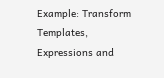Example: Transform Templates, Expressions and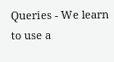Queries - We learn to use a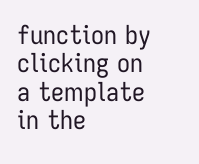function by clicking on a template in the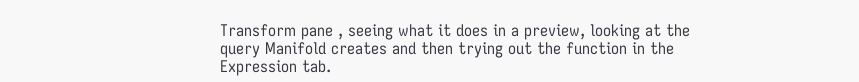Transform pane , seeing what it does in a preview, looking at the query Manifold creates and then trying out the function in the Expression tab.